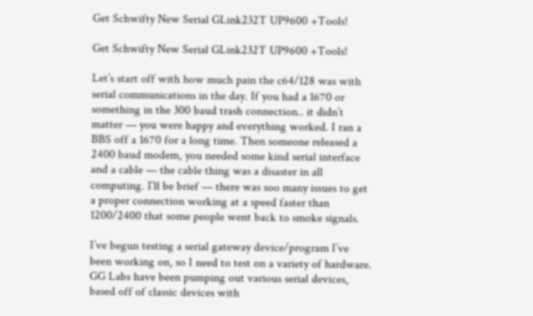Get Schwifty New Serial GLink232T UP9600 +Tools!

Get Schwifty New Serial GLink232T UP9600 +Tools!

Let’s start off with how much pain the c64/128 was with serial communications in the day. If you had a 1670 or something in the 300 baud trash connection.. it didn’t matter — you were happy and everything worked. I ran a BBS off a 1670 for a long time. Then someone released a 2400 baud modem, you needed some kind serial interface and a cable — the cable thing was a disaster in all computing. I’ll be brief — there was soo many issues to get a proper connection working at a speed faster than 1200/2400 that some people went back to smoke signals.

I’ve begun testing a serial gateway device/program I’ve been working on, so I need to test on a variety of hardware. GG Labs have been pumping out various serial devices, based off of classic devices with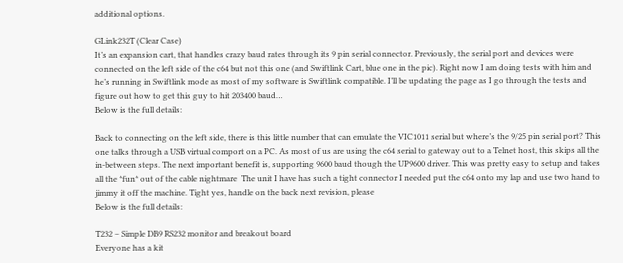additional options.

GLink232T (Clear Case)
It’s an expansion cart, that handles crazy baud rates through its 9 pin serial connector. Previously, the serial port and devices were connected on the left side of the c64 but not this one (and Swiftlink Cart, blue one in the pic). Right now I am doing tests with him and he’s running in Swiftlink mode as most of my software is Swiftlink compatible. I’ll be updating the page as I go through the tests and figure out how to get this guy to hit 203400 baud…
Below is the full details:

Back to connecting on the left side, there is this little number that can emulate the VIC1011 serial but where’s the 9/25 pin serial port? This one talks through a USB virtual comport on a PC. As most of us are using the c64 serial to gateway out to a Telnet host, this skips all the in-between steps. The next important benefit is, supporting 9600 baud though the UP9600 driver. This was pretty easy to setup and takes all the *fun* out of the cable nightmare  The unit I have has such a tight connector I needed put the c64 onto my lap and use two hand to jimmy it off the machine. Tight yes, handle on the back next revision, please
Below is the full details:

T232 – Simple DB9 RS232 monitor and breakout board
Everyone has a kit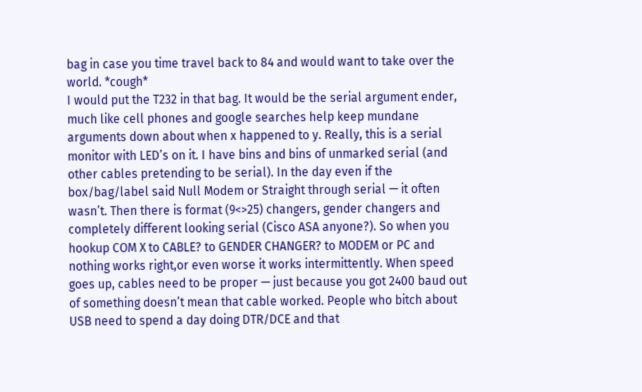bag in case you time travel back to 84 and would want to take over the world. *cough*
I would put the T232 in that bag. It would be the serial argument ender, much like cell phones and google searches help keep mundane arguments down about when x happened to y. Really, this is a serial monitor with LED’s on it. I have bins and bins of unmarked serial (and other cables pretending to be serial). In the day even if the box/bag/label said Null Modem or Straight through serial — it often wasn’t. Then there is format (9<>25) changers, gender changers and completely different looking serial (Cisco ASA anyone?). So when you hookup COM X to CABLE? to GENDER CHANGER? to MODEM or PC and nothing works right,or even worse it works intermittently. When speed goes up, cables need to be proper — just because you got 2400 baud out of something doesn’t mean that cable worked. People who bitch about USB need to spend a day doing DTR/DCE and that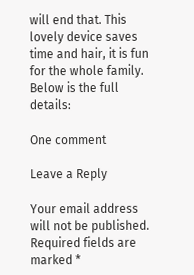will end that. This lovely device saves time and hair, it is fun for the whole family.
Below is the full details:

One comment

Leave a Reply

Your email address will not be published. Required fields are marked *